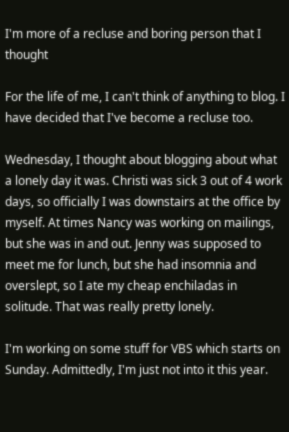I'm more of a recluse and boring person that I thought

For the life of me, I can't think of anything to blog. I have decided that I've become a recluse too.

Wednesday, I thought about blogging about what a lonely day it was. Christi was sick 3 out of 4 work days, so officially I was downstairs at the office by myself. At times Nancy was working on mailings, but she was in and out. Jenny was supposed to meet me for lunch, but she had insomnia and overslept, so I ate my cheap enchiladas in solitude. That was really pretty lonely.

I'm working on some stuff for VBS which starts on Sunday. Admittedly, I'm just not into it this year.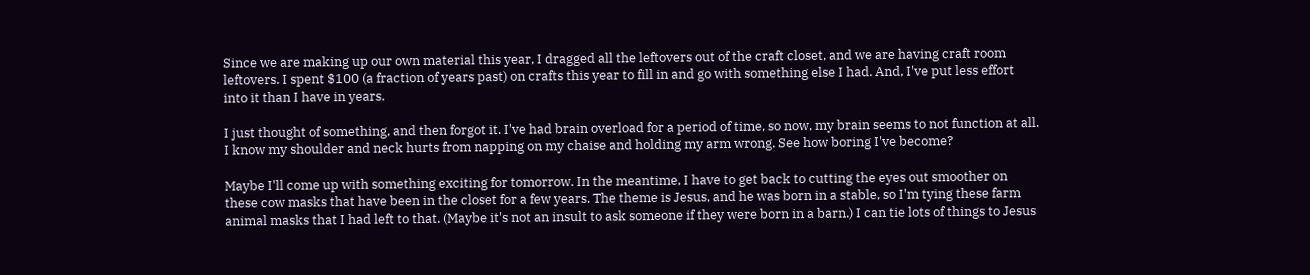Since we are making up our own material this year, I dragged all the leftovers out of the craft closet, and we are having craft room leftovers. I spent $100 (a fraction of years past) on crafts this year to fill in and go with something else I had. And, I've put less effort into it than I have in years.

I just thought of something, and then forgot it. I've had brain overload for a period of time, so now, my brain seems to not function at all. I know my shoulder and neck hurts from napping on my chaise and holding my arm wrong. See how boring I've become?

Maybe I'll come up with something exciting for tomorrow. In the meantime, I have to get back to cutting the eyes out smoother on these cow masks that have been in the closet for a few years. The theme is Jesus, and he was born in a stable, so I'm tying these farm animal masks that I had left to that. (Maybe it's not an insult to ask someone if they were born in a barn.) I can tie lots of things to Jesus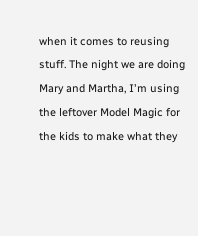when it comes to reusing stuff. The night we are doing Mary and Martha, I'm using the leftover Model Magic for the kids to make what they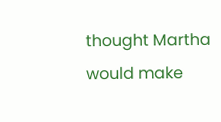thought Martha would make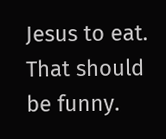Jesus to eat. That should be funny.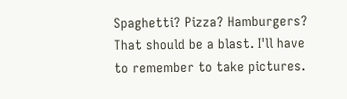Spaghetti? Pizza? Hamburgers? That should be a blast. I'll have to remember to take pictures.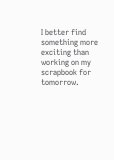I better find something more exciting than working on my scrapbook for tomorrow.